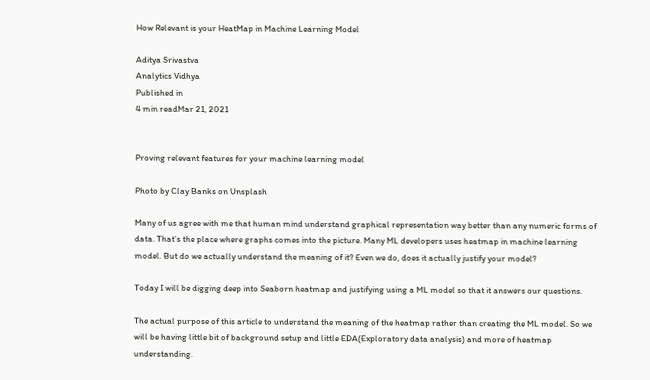How Relevant is your HeatMap in Machine Learning Model

Aditya Srivastva
Analytics Vidhya
Published in
4 min readMar 21, 2021


Proving relevant features for your machine learning model

Photo by Clay Banks on Unsplash

Many of us agree with me that human mind understand graphical representation way better than any numeric forms of data. That’s the place where graphs comes into the picture. Many ML developers uses heatmap in machine learning model. But do we actually understand the meaning of it? Even we do, does it actually justify your model?

Today I will be digging deep into Seaborn heatmap and justifying using a ML model so that it answers our questions.

The actual purpose of this article to understand the meaning of the heatmap rather than creating the ML model. So we will be having little bit of background setup and little EDA(Exploratory data analysis) and more of heatmap understanding.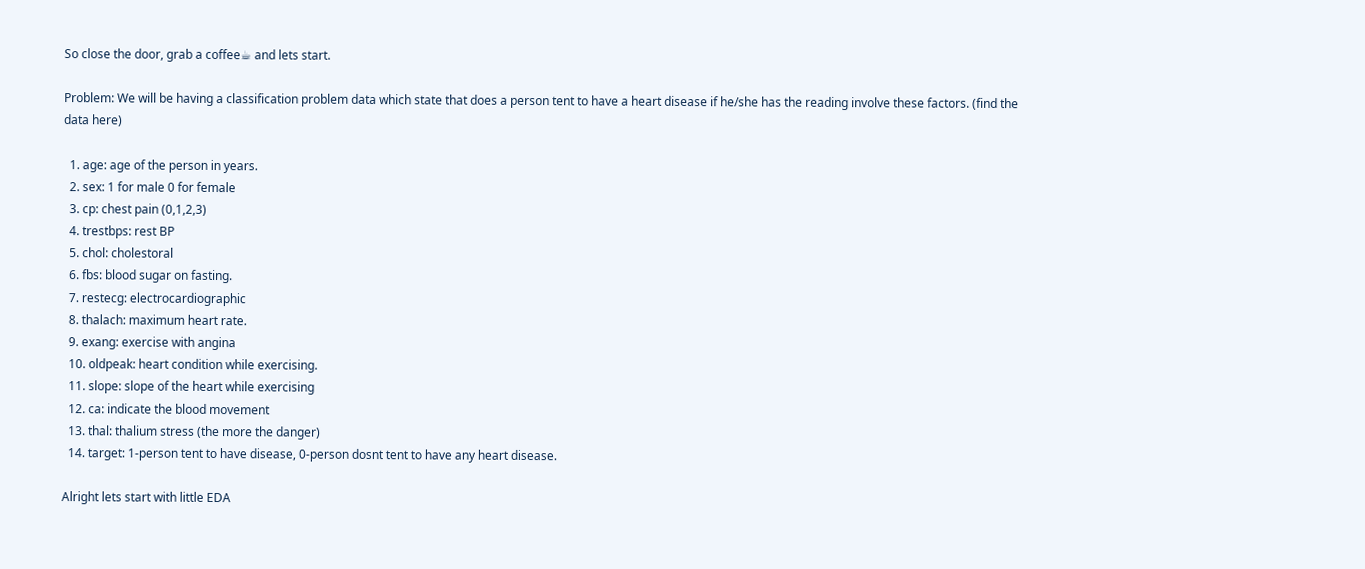So close the door, grab a coffee☕ and lets start.

Problem: We will be having a classification problem data which state that does a person tent to have a heart disease if he/she has the reading involve these factors. (find the data here)

  1. age: age of the person in years.
  2. sex: 1 for male 0 for female
  3. cp: chest pain (0,1,2,3)
  4. trestbps: rest BP
  5. chol: cholestoral
  6. fbs: blood sugar on fasting.
  7. restecg: electrocardiographic
  8. thalach: maximum heart rate.
  9. exang: exercise with angina
  10. oldpeak: heart condition while exercising.
  11. slope: slope of the heart while exercising
  12. ca: indicate the blood movement
  13. thal: thalium stress (the more the danger)
  14. target: 1-person tent to have disease, 0-person dosnt tent to have any heart disease.

Alright lets start with little EDA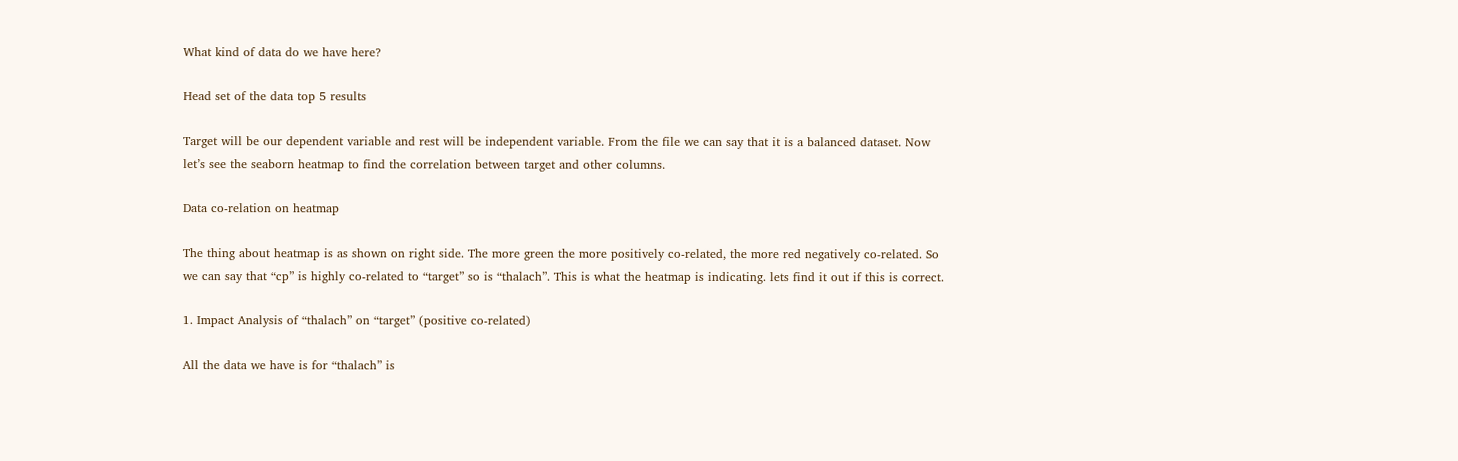What kind of data do we have here?

Head set of the data top 5 results

Target will be our dependent variable and rest will be independent variable. From the file we can say that it is a balanced dataset. Now let’s see the seaborn heatmap to find the correlation between target and other columns.

Data co-relation on heatmap

The thing about heatmap is as shown on right side. The more green the more positively co-related, the more red negatively co-related. So we can say that “cp” is highly co-related to “target” so is “thalach”. This is what the heatmap is indicating. lets find it out if this is correct.

1. Impact Analysis of “thalach” on “target” (positive co-related)

All the data we have is for “thalach” is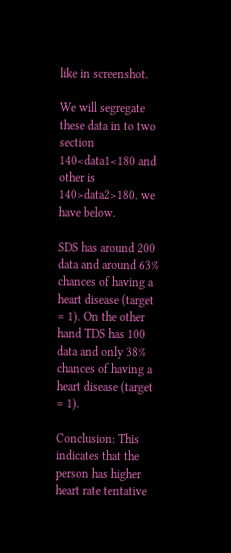like in screenshot.

We will segregate these data in to two section 140<data1<180 and other is 140>data2>180. we have below.

SDS has around 200 data and around 63% chances of having a heart disease (target = 1). On the other hand TDS has 100 data and only 38% chances of having a heart disease (target = 1).

Conclusion: This indicates that the person has higher heart rate tentative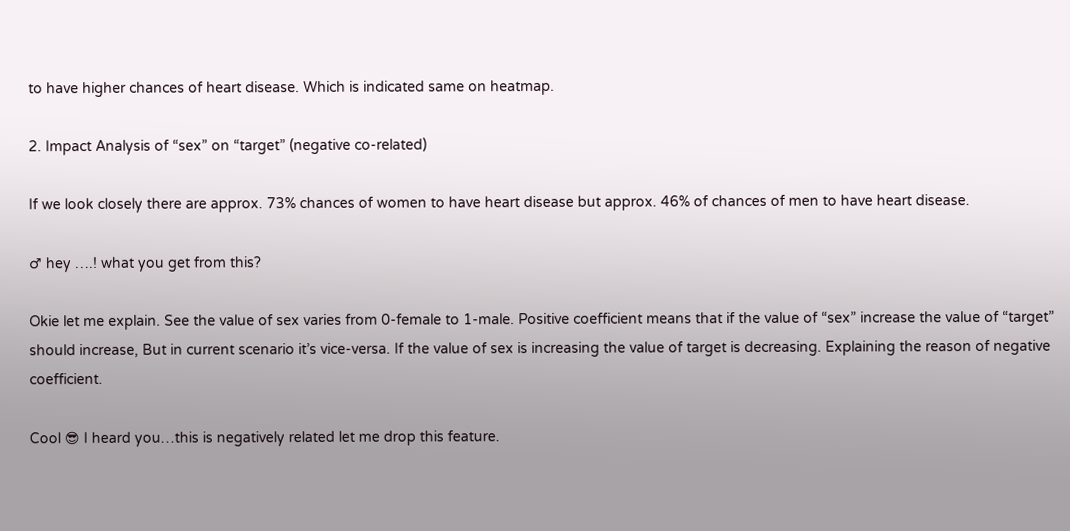to have higher chances of heart disease. Which is indicated same on heatmap.

2. Impact Analysis of “sex” on “target” (negative co-related)

If we look closely there are approx. 73% chances of women to have heart disease but approx. 46% of chances of men to have heart disease.

♂ hey ….! what you get from this?

Okie let me explain. See the value of sex varies from 0-female to 1-male. Positive coefficient means that if the value of “sex” increase the value of “target” should increase, But in current scenario it’s vice-versa. If the value of sex is increasing the value of target is decreasing. Explaining the reason of negative coefficient.

Cool 😎 I heard you…this is negatively related let me drop this feature.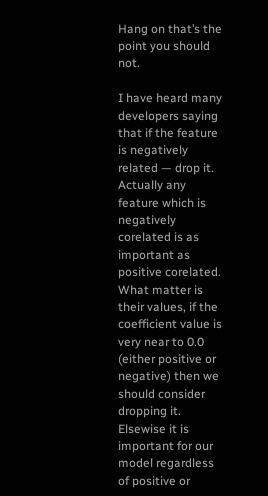Hang on that’s the point you should not.

I have heard many developers saying that if the feature is negatively related — drop it. Actually any feature which is negatively corelated is as important as positive corelated. What matter is their values, if the coefficient value is very near to 0.0 (either positive or negative) then we should consider dropping it. Elsewise it is important for our model regardless of positive or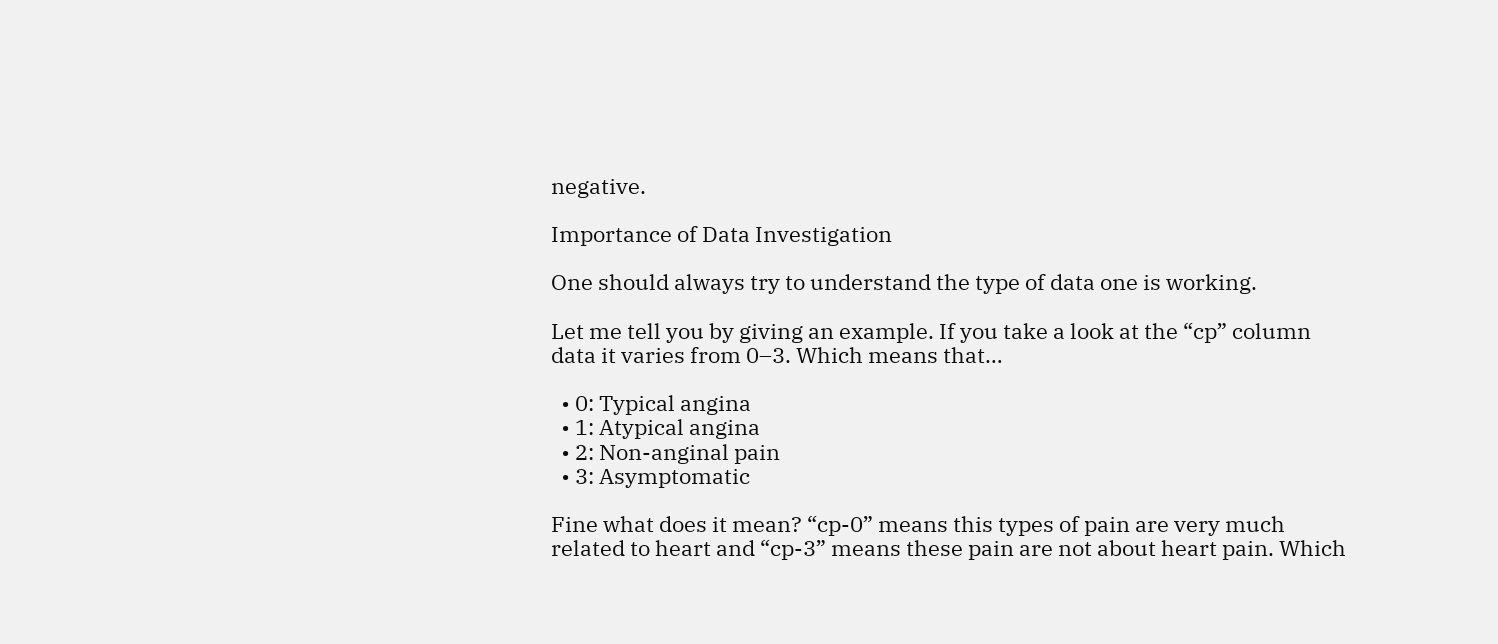negative.

Importance of Data Investigation

One should always try to understand the type of data one is working.

Let me tell you by giving an example. If you take a look at the “cp” column data it varies from 0–3. Which means that…

  • 0: Typical angina
  • 1: Atypical angina
  • 2: Non-anginal pain
  • 3: Asymptomatic

Fine what does it mean? “cp-0” means this types of pain are very much related to heart and “cp-3” means these pain are not about heart pain. Which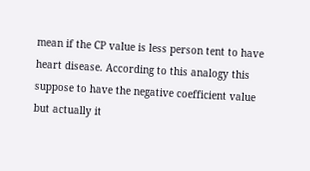mean if the CP value is less person tent to have heart disease. According to this analogy this suppose to have the negative coefficient value but actually it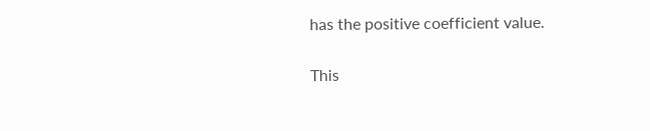has the positive coefficient value.

This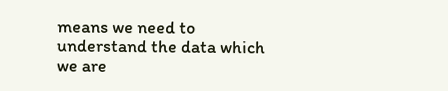means we need to understand the data which we are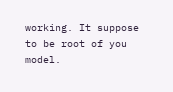working. It suppose to be root of you model.